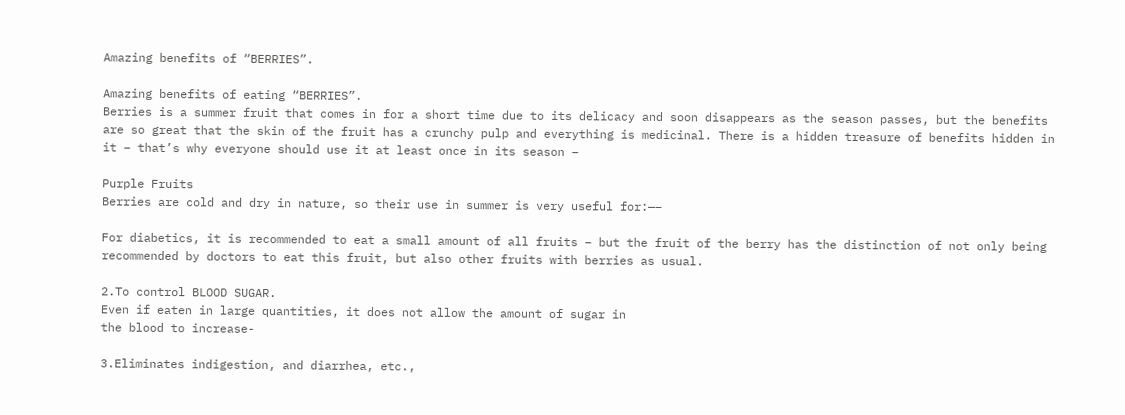Amazing benefits of “BERRIES”.

Amazing benefits of eating “BERRIES”.
Berries is a summer fruit that comes in for a short time due to its delicacy and soon disappears as the season passes, but the benefits are so great that the skin of the fruit has a crunchy pulp and everything is medicinal. There is a hidden treasure of benefits hidden in it – that’s why everyone should use it at least once in its season –

Purple Fruits
Berries are cold and dry in nature, so their use in summer is very useful for:—–

For diabetics, it is recommended to eat a small amount of all fruits – but the fruit of the berry has the distinction of not only being recommended by doctors to eat this fruit, but also other fruits with berries as usual.

2.To control BLOOD SUGAR.
Even if eaten in large quantities, it does not allow the amount of sugar in
the blood to increase-

3.Eliminates indigestion, and diarrhea, etc.,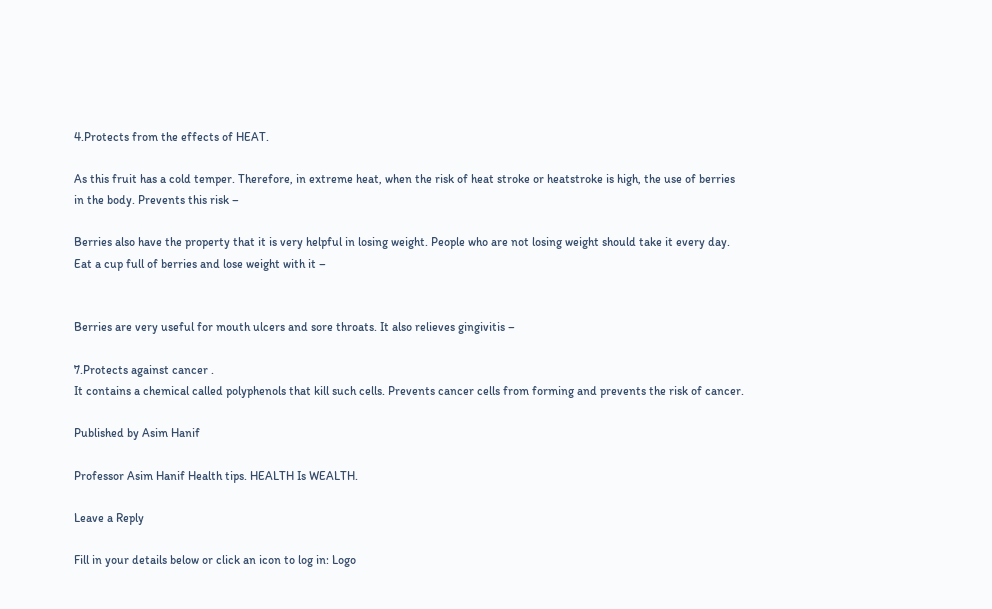4.Protects from the effects of HEAT.

As this fruit has a cold temper. Therefore, in extreme heat, when the risk of heat stroke or heatstroke is high, the use of berries in the body. Prevents this risk –

Berries also have the property that it is very helpful in losing weight. People who are not losing weight should take it every day. Eat a cup full of berries and lose weight with it –


Berries are very useful for mouth ulcers and sore throats. It also relieves gingivitis –

7.Protects against cancer .
It contains a chemical called polyphenols that kill such cells. Prevents cancer cells from forming and prevents the risk of cancer.

Published by Asim Hanif

Professor Asim Hanif Health tips. HEALTH Is WEALTH.

Leave a Reply

Fill in your details below or click an icon to log in: Logo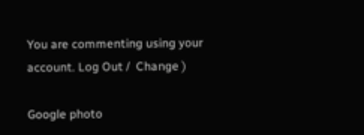You are commenting using your account. Log Out /  Change )

Google photo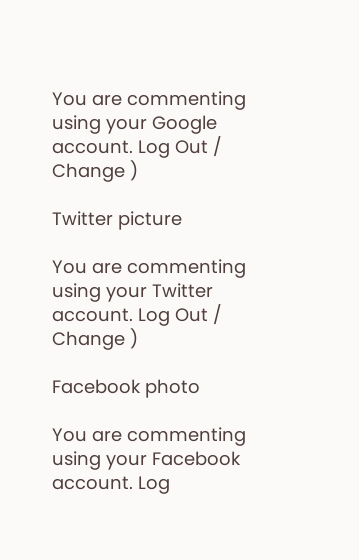You are commenting using your Google account. Log Out /  Change )

Twitter picture

You are commenting using your Twitter account. Log Out /  Change )

Facebook photo

You are commenting using your Facebook account. Log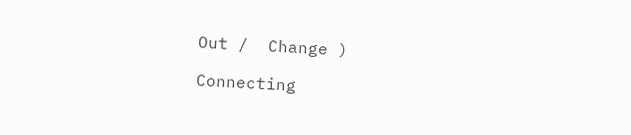Out /  Change )

Connecting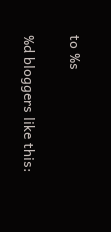to %s

%d bloggers like this: